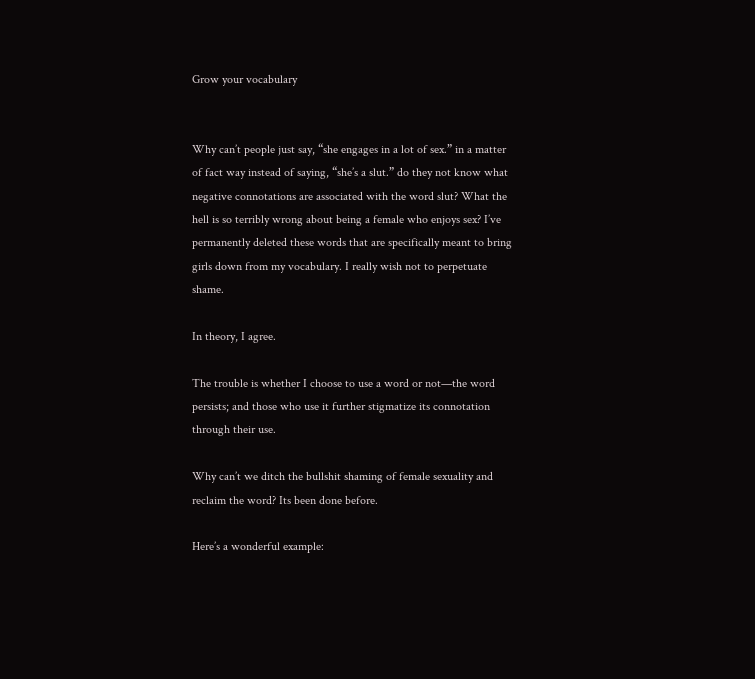Grow your vocabulary


Why can’t people just say, “she engages in a lot of sex.” in a matter of fact way instead of saying, “she’s a slut.” do they not know what negative connotations are associated with the word slut? What the hell is so terribly wrong about being a female who enjoys sex? I’ve permanently deleted these words that are specifically meant to bring girls down from my vocabulary. I really wish not to perpetuate shame.

In theory, I agree.

The trouble is whether I choose to use a word or not—the word persists; and those who use it further stigmatize its connotation through their use.

Why can’t we ditch the bullshit shaming of female sexuality and reclaim the word? Its been done before.

Here’s a wonderful example: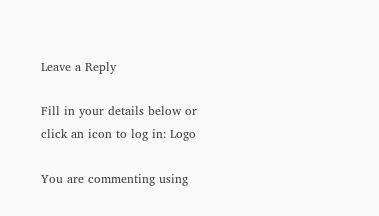Leave a Reply

Fill in your details below or click an icon to log in: Logo

You are commenting using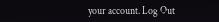your account. Log Out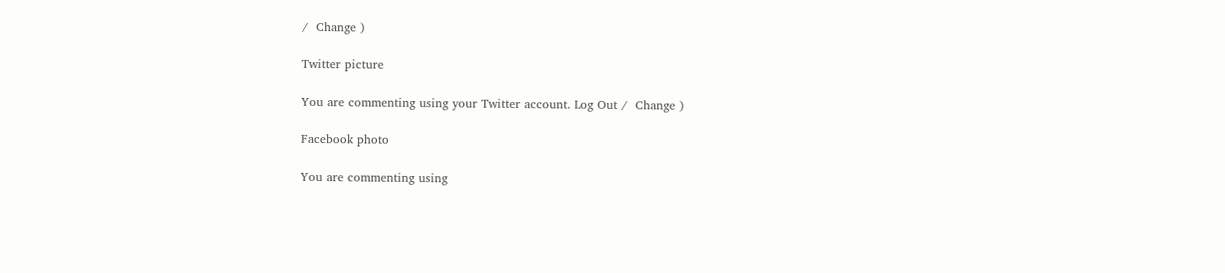/  Change )

Twitter picture

You are commenting using your Twitter account. Log Out /  Change )

Facebook photo

You are commenting using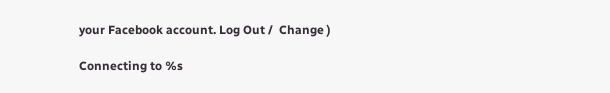your Facebook account. Log Out /  Change )

Connecting to %s